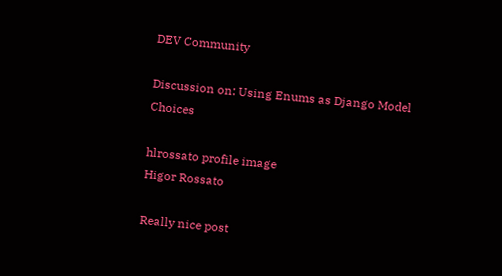DEV Community

Discussion on: Using Enums as Django Model Choices

hlrossato profile image
Higor Rossato

Really nice post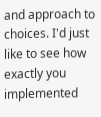and approach to choices. I'd just like to see how exactly you implemented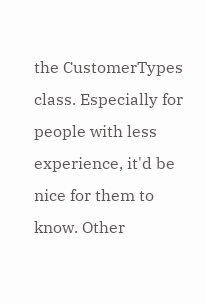the CustomerTypes class. Especially for people with less experience, it'd be nice for them to know. Other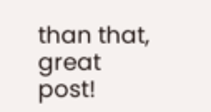than that, great post!